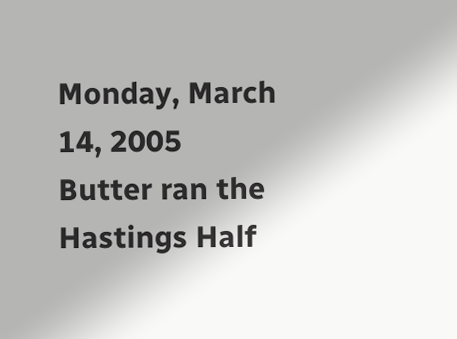Monday, March 14, 2005
Butter ran the Hastings Half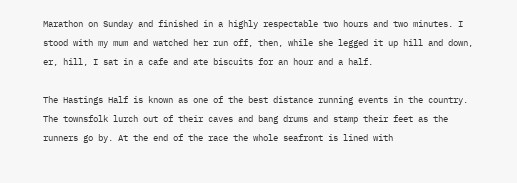Marathon on Sunday and finished in a highly respectable two hours and two minutes. I stood with my mum and watched her run off, then, while she legged it up hill and down, er, hill, I sat in a cafe and ate biscuits for an hour and a half.

The Hastings Half is known as one of the best distance running events in the country. The townsfolk lurch out of their caves and bang drums and stamp their feet as the runners go by. At the end of the race the whole seafront is lined with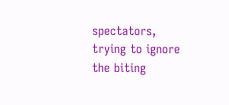spectators, trying to ignore the biting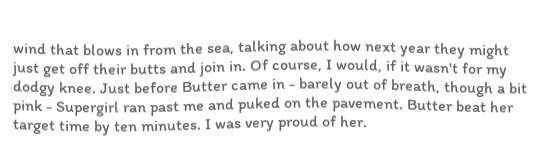wind that blows in from the sea, talking about how next year they might just get off their butts and join in. Of course, I would, if it wasn't for my dodgy knee. Just before Butter came in - barely out of breath, though a bit pink - Supergirl ran past me and puked on the pavement. Butter beat her target time by ten minutes. I was very proud of her.